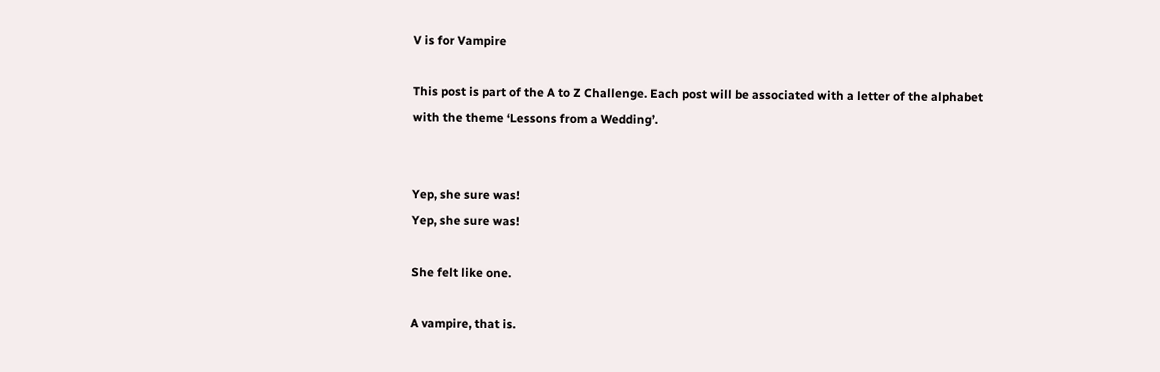V is for Vampire

This post is part of the A to Z Challenge. Each post will be associated with a letter of the alphabet with the theme ‘Lessons from a Wedding’.


Yep, she sure was!
Yep, she sure was!

She felt like one.

A vampire, that is.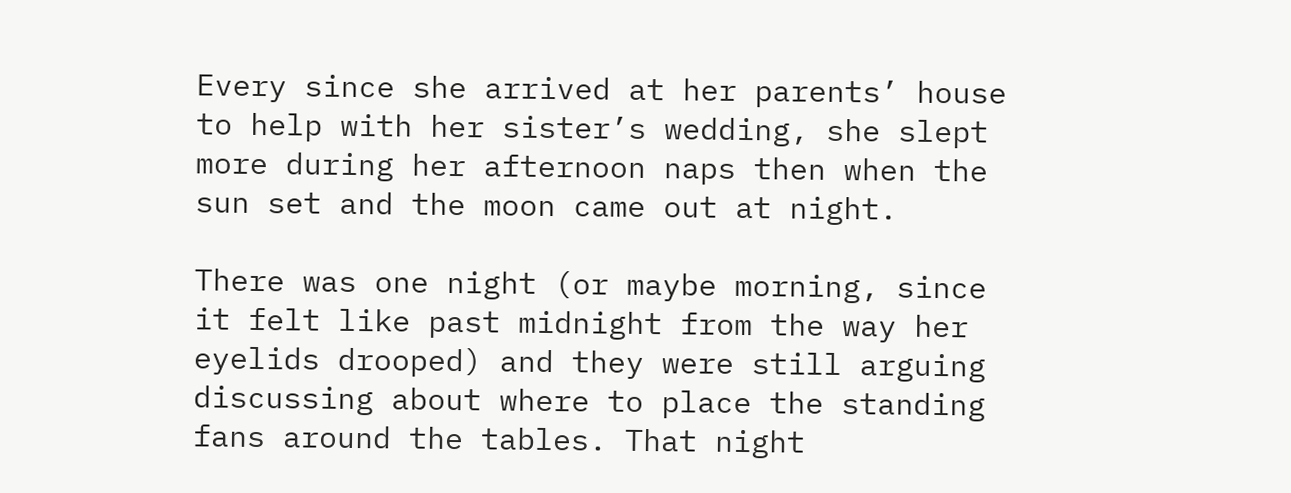Every since she arrived at her parents’ house to help with her sister’s wedding, she slept more during her afternoon naps then when the sun set and the moon came out at night.

There was one night (or maybe morning, since it felt like past midnight from the way her eyelids drooped) and they were still arguing discussing about where to place the standing fans around the tables. That night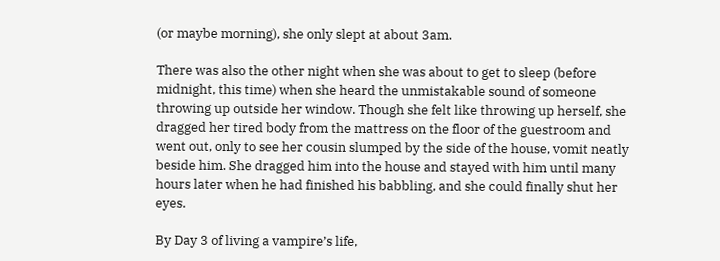(or maybe morning), she only slept at about 3am.

There was also the other night when she was about to get to sleep (before midnight, this time) when she heard the unmistakable sound of someone throwing up outside her window. Though she felt like throwing up herself, she dragged her tired body from the mattress on the floor of the guestroom and went out, only to see her cousin slumped by the side of the house, vomit neatly beside him. She dragged him into the house and stayed with him until many hours later when he had finished his babbling, and she could finally shut her eyes.

By Day 3 of living a vampire’s life,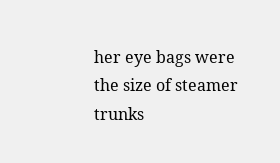her eye bags were the size of steamer trunks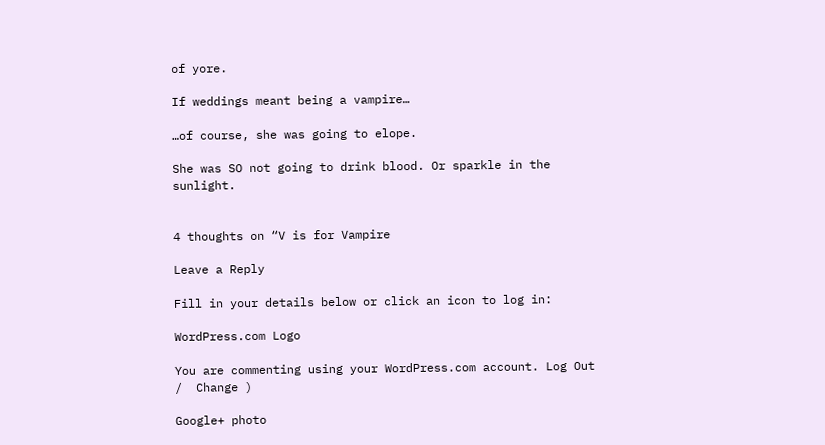of yore.

If weddings meant being a vampire…

…of course, she was going to elope.

She was SO not going to drink blood. Or sparkle in the sunlight.


4 thoughts on “V is for Vampire

Leave a Reply

Fill in your details below or click an icon to log in:

WordPress.com Logo

You are commenting using your WordPress.com account. Log Out /  Change )

Google+ photo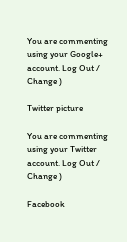You are commenting using your Google+ account. Log Out /  Change )

Twitter picture

You are commenting using your Twitter account. Log Out /  Change )

Facebook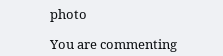photo

You are commenting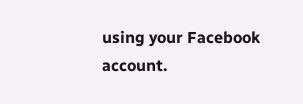using your Facebook account.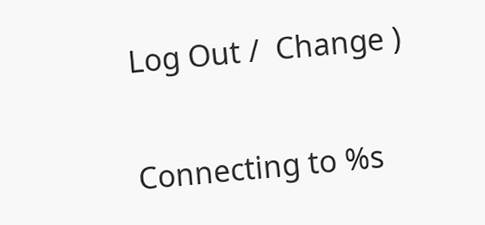Log Out /  Change )


Connecting to %s